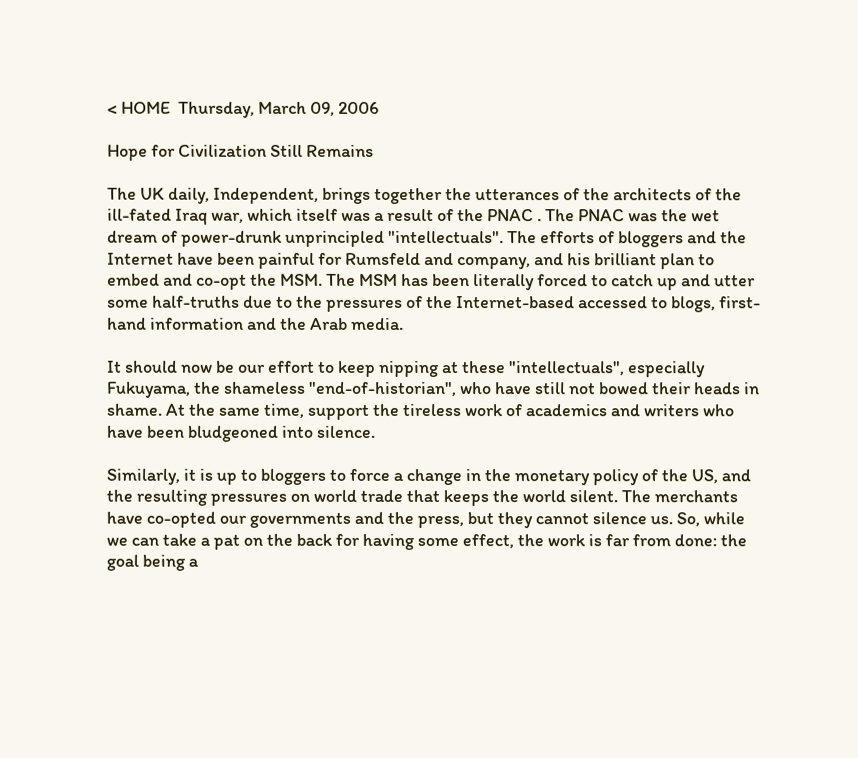< HOME  Thursday, March 09, 2006

Hope for Civilization Still Remains

The UK daily, Independent, brings together the utterances of the architects of the ill-fated Iraq war, which itself was a result of the PNAC . The PNAC was the wet dream of power-drunk unprincipled "intellectuals". The efforts of bloggers and the Internet have been painful for Rumsfeld and company, and his brilliant plan to embed and co-opt the MSM. The MSM has been literally forced to catch up and utter some half-truths due to the pressures of the Internet-based accessed to blogs, first-hand information and the Arab media.

It should now be our effort to keep nipping at these "intellectuals", especially Fukuyama, the shameless "end-of-historian", who have still not bowed their heads in shame. At the same time, support the tireless work of academics and writers who have been bludgeoned into silence.

Similarly, it is up to bloggers to force a change in the monetary policy of the US, and the resulting pressures on world trade that keeps the world silent. The merchants have co-opted our governments and the press, but they cannot silence us. So, while we can take a pat on the back for having some effect, the work is far from done: the goal being a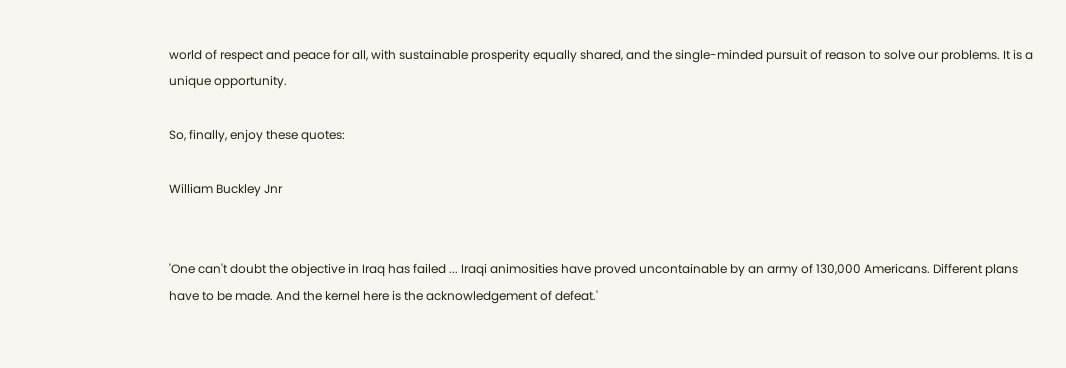world of respect and peace for all, with sustainable prosperity equally shared, and the single-minded pursuit of reason to solve our problems. It is a unique opportunity.

So, finally, enjoy these quotes:

William Buckley Jnr


'One can't doubt the objective in Iraq has failed ... Iraqi animosities have proved uncontainable by an army of 130,000 Americans. Different plans have to be made. And the kernel here is the acknowledgement of defeat.'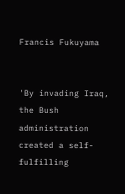Francis Fukuyama


'By invading Iraq, the Bush administration created a self-fulfilling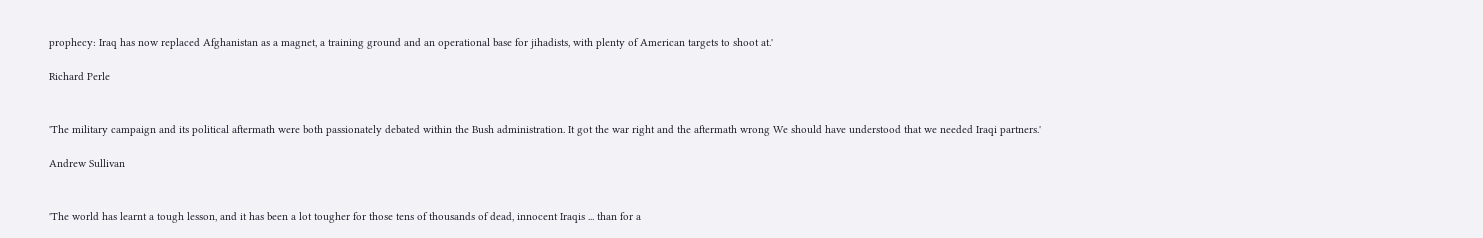prophecy: Iraq has now replaced Afghanistan as a magnet, a training ground and an operational base for jihadists, with plenty of American targets to shoot at.'

Richard Perle


'The military campaign and its political aftermath were both passionately debated within the Bush administration. It got the war right and the aftermath wrong We should have understood that we needed Iraqi partners.'

Andrew Sullivan


'The world has learnt a tough lesson, and it has been a lot tougher for those tens of thousands of dead, innocent Iraqis ... than for a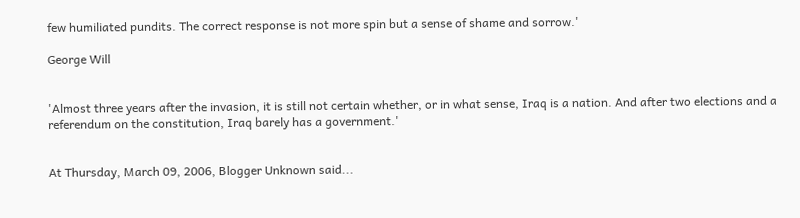few humiliated pundits. The correct response is not more spin but a sense of shame and sorrow.'

George Will


'Almost three years after the invasion, it is still not certain whether, or in what sense, Iraq is a nation. And after two elections and a referendum on the constitution, Iraq barely has a government.'


At Thursday, March 09, 2006, Blogger Unknown said...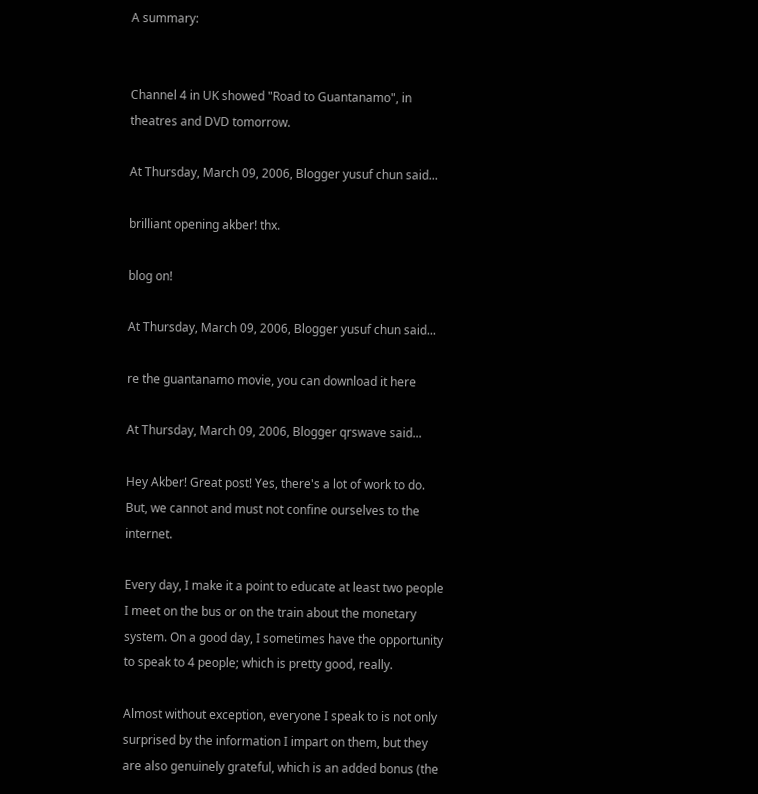A summary:


Channel 4 in UK showed "Road to Guantanamo", in theatres and DVD tomorrow.

At Thursday, March 09, 2006, Blogger yusuf chun said...

brilliant opening akber! thx.

blog on!

At Thursday, March 09, 2006, Blogger yusuf chun said...

re the guantanamo movie, you can download it here

At Thursday, March 09, 2006, Blogger qrswave said...

Hey Akber! Great post! Yes, there's a lot of work to do. But, we cannot and must not confine ourselves to the internet.

Every day, I make it a point to educate at least two people I meet on the bus or on the train about the monetary system. On a good day, I sometimes have the opportunity to speak to 4 people; which is pretty good, really.

Almost without exception, everyone I speak to is not only surprised by the information I impart on them, but they are also genuinely grateful, which is an added bonus (the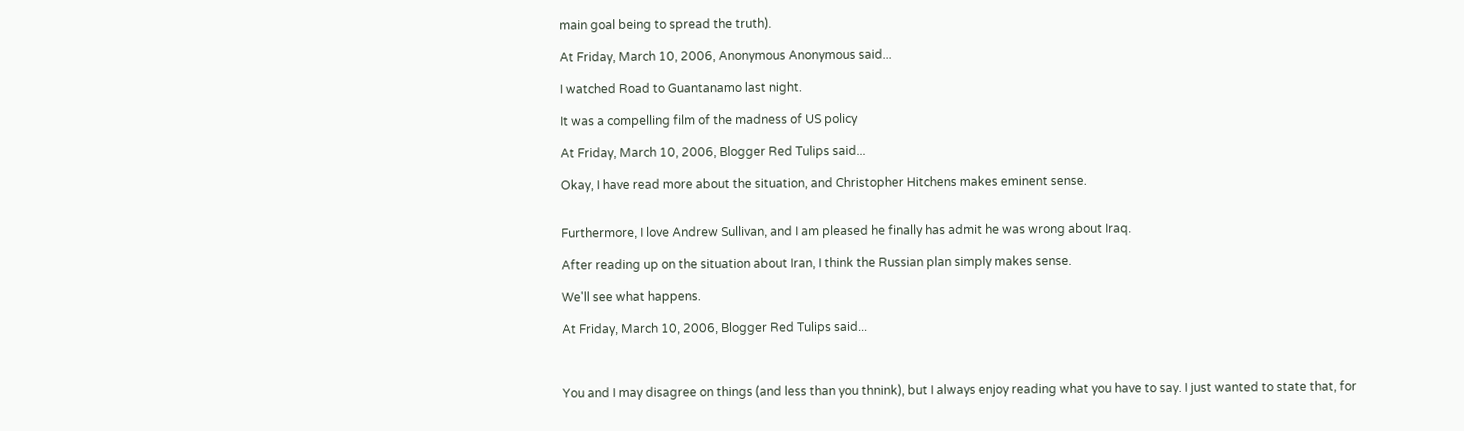main goal being to spread the truth).

At Friday, March 10, 2006, Anonymous Anonymous said...

I watched Road to Guantanamo last night.

It was a compelling film of the madness of US policy

At Friday, March 10, 2006, Blogger Red Tulips said...

Okay, I have read more about the situation, and Christopher Hitchens makes eminent sense.


Furthermore, I love Andrew Sullivan, and I am pleased he finally has admit he was wrong about Iraq.

After reading up on the situation about Iran, I think the Russian plan simply makes sense.

We'll see what happens.

At Friday, March 10, 2006, Blogger Red Tulips said...



You and I may disagree on things (and less than you thnink), but I always enjoy reading what you have to say. I just wanted to state that, for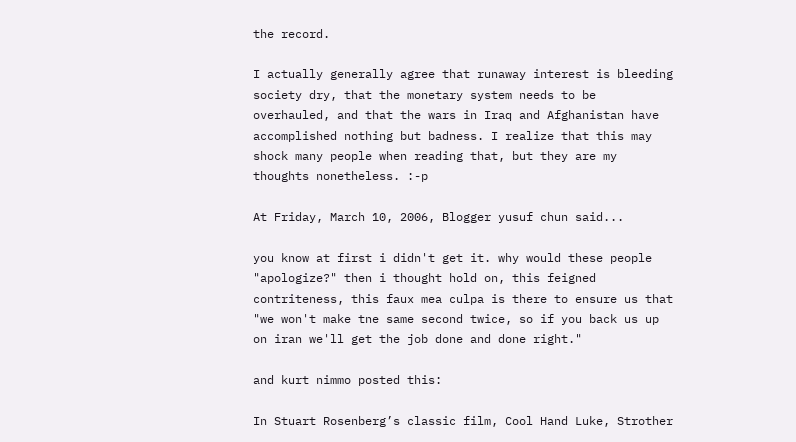the record.

I actually generally agree that runaway interest is bleeding society dry, that the monetary system needs to be overhauled, and that the wars in Iraq and Afghanistan have accomplished nothing but badness. I realize that this may shock many people when reading that, but they are my thoughts nonetheless. :-p

At Friday, March 10, 2006, Blogger yusuf chun said...

you know at first i didn't get it. why would these people "apologize?" then i thought hold on, this feigned contriteness, this faux mea culpa is there to ensure us that "we won't make tne same second twice, so if you back us up on iran we'll get the job done and done right."

and kurt nimmo posted this:

In Stuart Rosenberg’s classic film, Cool Hand Luke, Strother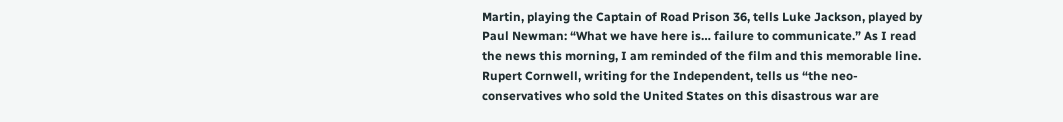Martin, playing the Captain of Road Prison 36, tells Luke Jackson, played by Paul Newman: “What we have here is… failure to communicate.” As I read the news this morning, I am reminded of the film and this memorable line. Rupert Cornwell, writing for the Independent, tells us “the neo-conservatives who sold the United States on this disastrous war are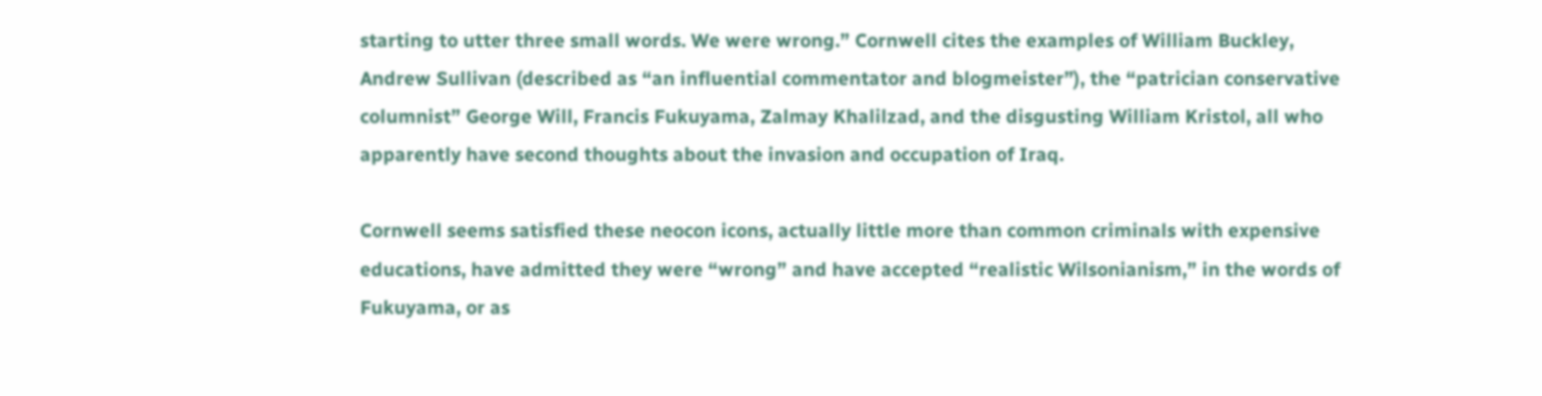starting to utter three small words. We were wrong.” Cornwell cites the examples of William Buckley, Andrew Sullivan (described as “an influential commentator and blogmeister”), the “patrician conservative columnist” George Will, Francis Fukuyama, Zalmay Khalilzad, and the disgusting William Kristol, all who apparently have second thoughts about the invasion and occupation of Iraq.

Cornwell seems satisfied these neocon icons, actually little more than common criminals with expensive educations, have admitted they were “wrong” and have accepted “realistic Wilsonianism,” in the words of Fukuyama, or as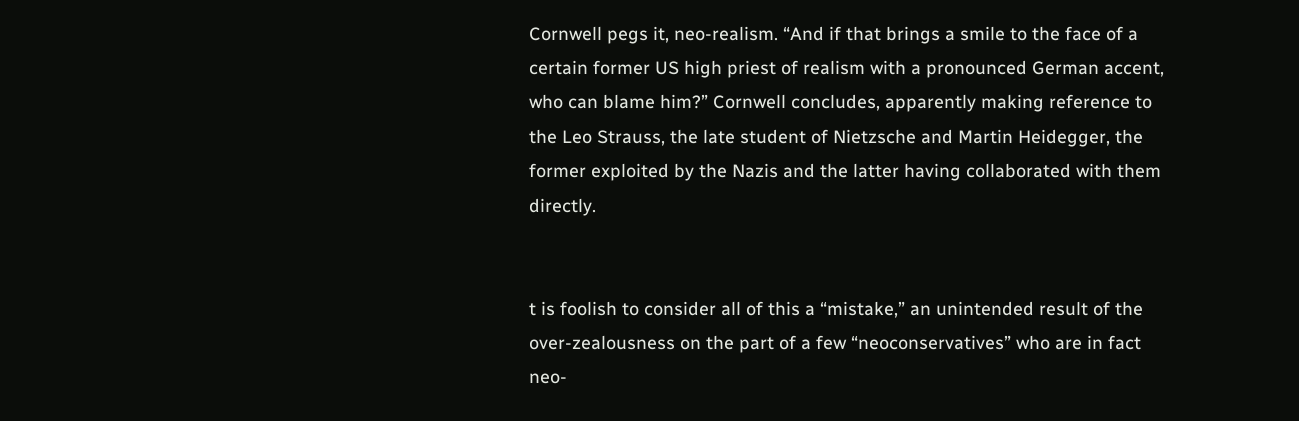Cornwell pegs it, neo-realism. “And if that brings a smile to the face of a certain former US high priest of realism with a pronounced German accent, who can blame him?” Cornwell concludes, apparently making reference to the Leo Strauss, the late student of Nietzsche and Martin Heidegger, the former exploited by the Nazis and the latter having collaborated with them directly.


t is foolish to consider all of this a “mistake,” an unintended result of the over-zealousness on the part of a few “neoconservatives” who are in fact neo-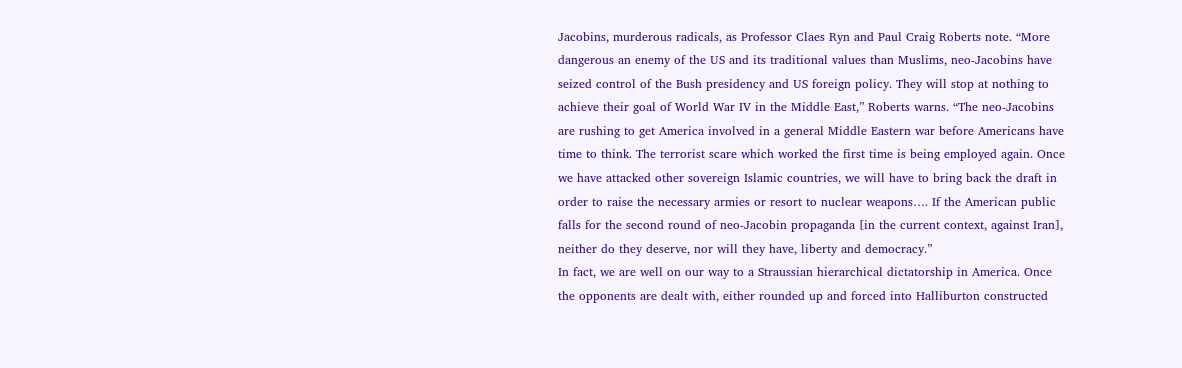Jacobins, murderous radicals, as Professor Claes Ryn and Paul Craig Roberts note. “More dangerous an enemy of the US and its traditional values than Muslims, neo-Jacobins have seized control of the Bush presidency and US foreign policy. They will stop at nothing to achieve their goal of World War IV in the Middle East,” Roberts warns. “The neo-Jacobins are rushing to get America involved in a general Middle Eastern war before Americans have time to think. The terrorist scare which worked the first time is being employed again. Once we have attacked other sovereign Islamic countries, we will have to bring back the draft in order to raise the necessary armies or resort to nuclear weapons…. If the American public falls for the second round of neo-Jacobin propaganda [in the current context, against Iran], neither do they deserve, nor will they have, liberty and democracy.”
In fact, we are well on our way to a Straussian hierarchical dictatorship in America. Once the opponents are dealt with, either rounded up and forced into Halliburton constructed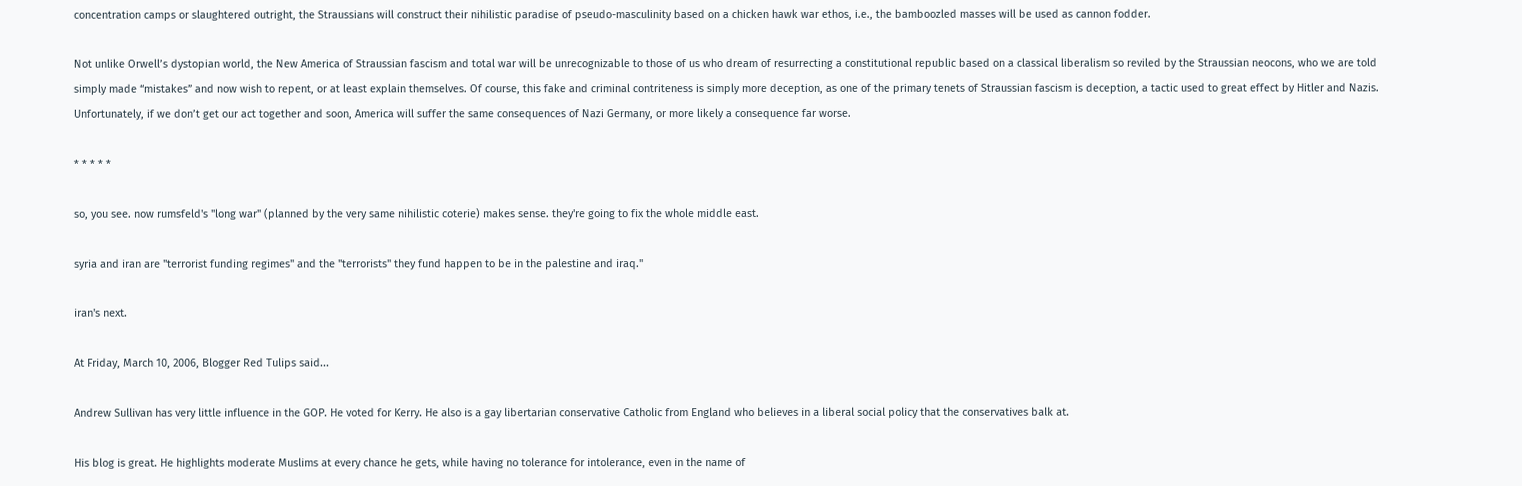concentration camps or slaughtered outright, the Straussians will construct their nihilistic paradise of pseudo-masculinity based on a chicken hawk war ethos, i.e., the bamboozled masses will be used as cannon fodder.

Not unlike Orwell’s dystopian world, the New America of Straussian fascism and total war will be unrecognizable to those of us who dream of resurrecting a constitutional republic based on a classical liberalism so reviled by the Straussian neocons, who we are told simply made “mistakes” and now wish to repent, or at least explain themselves. Of course, this fake and criminal contriteness is simply more deception, as one of the primary tenets of Straussian fascism is deception, a tactic used to great effect by Hitler and Nazis. Unfortunately, if we don’t get our act together and soon, America will suffer the same consequences of Nazi Germany, or more likely a consequence far worse.

* * * * *

so, you see. now rumsfeld's "long war" (planned by the very same nihilistic coterie) makes sense. they're going to fix the whole middle east.

syria and iran are "terrorist funding regimes" and the "terrorists" they fund happen to be in the palestine and iraq."

iran's next.

At Friday, March 10, 2006, Blogger Red Tulips said...

Andrew Sullivan has very little influence in the GOP. He voted for Kerry. He also is a gay libertarian conservative Catholic from England who believes in a liberal social policy that the conservatives balk at.

His blog is great. He highlights moderate Muslims at every chance he gets, while having no tolerance for intolerance, even in the name of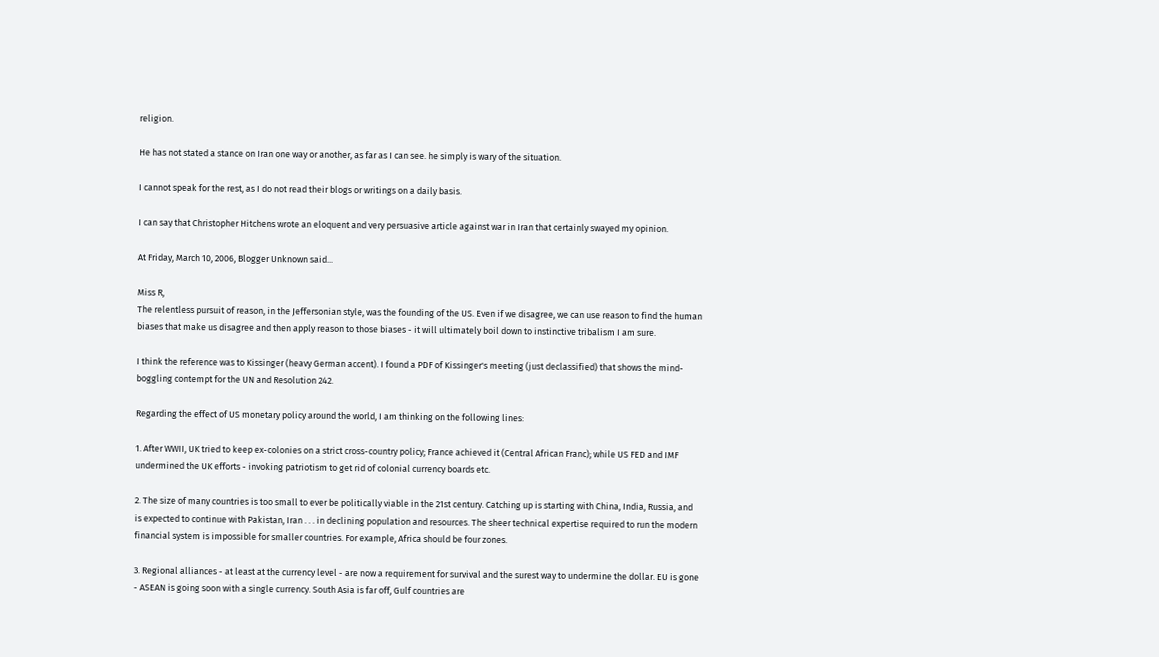religion.

He has not stated a stance on Iran one way or another, as far as I can see. he simply is wary of the situation.

I cannot speak for the rest, as I do not read their blogs or writings on a daily basis.

I can say that Christopher Hitchens wrote an eloquent and very persuasive article against war in Iran that certainly swayed my opinion.

At Friday, March 10, 2006, Blogger Unknown said...

Miss R,
The relentless pursuit of reason, in the Jeffersonian style, was the founding of the US. Even if we disagree, we can use reason to find the human biases that make us disagree and then apply reason to those biases - it will ultimately boil down to instinctive tribalism I am sure.

I think the reference was to Kissinger (heavy German accent). I found a PDF of Kissinger's meeting (just declassified) that shows the mind-boggling contempt for the UN and Resolution 242.

Regarding the effect of US monetary policy around the world, I am thinking on the following lines:

1. After WWII, UK tried to keep ex-colonies on a strict cross-country policy; France achieved it (Central African Franc); while US FED and IMF undermined the UK efforts - invoking patriotism to get rid of colonial currency boards etc.

2. The size of many countries is too small to ever be politically viable in the 21st century. Catching up is starting with China, India, Russia, and is expected to continue with Pakistan, Iran . . . in declining population and resources. The sheer technical expertise required to run the modern financial system is impossible for smaller countries. For example, Africa should be four zones.

3. Regional alliances - at least at the currency level - are now a requirement for survival and the surest way to undermine the dollar. EU is gone - ASEAN is going soon with a single currency. South Asia is far off, Gulf countries are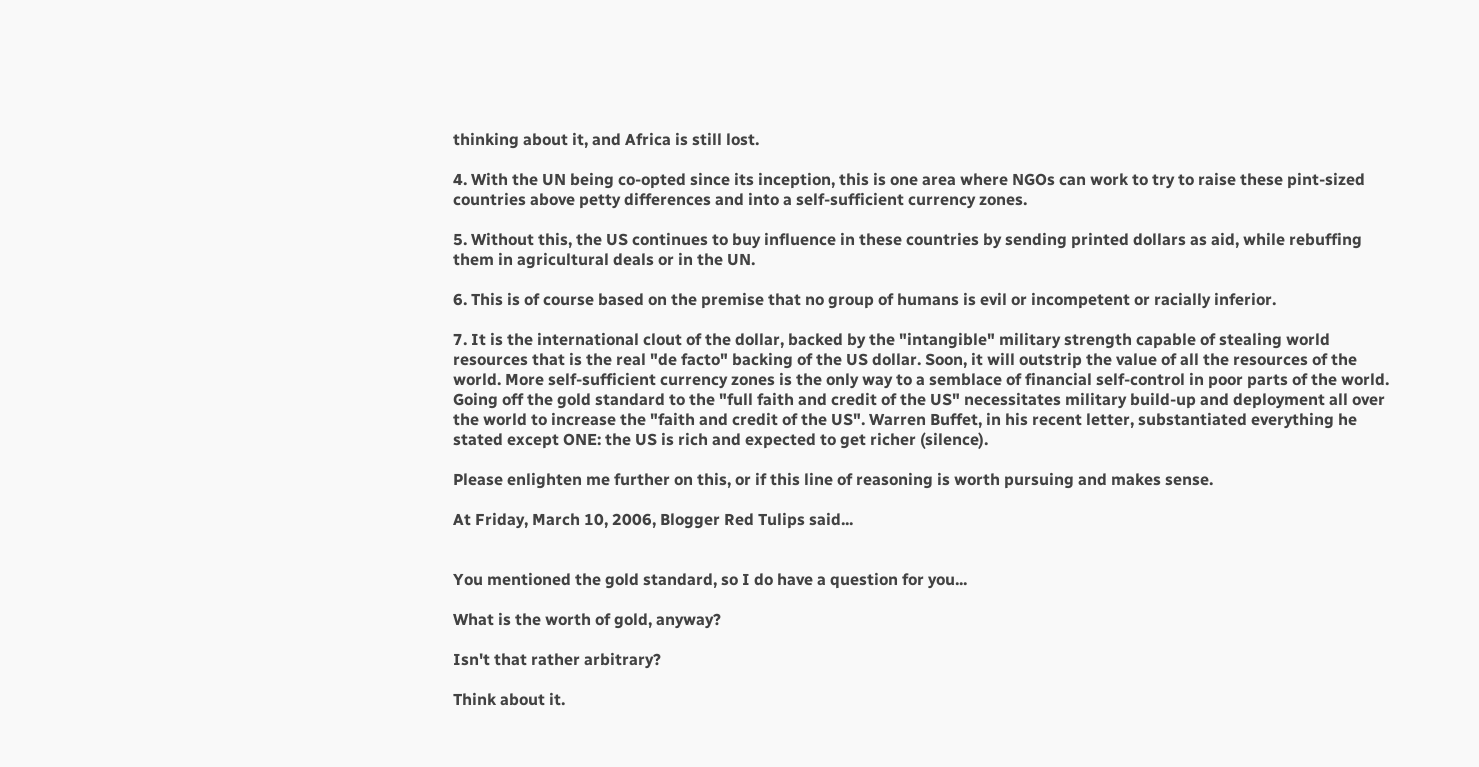thinking about it, and Africa is still lost.

4. With the UN being co-opted since its inception, this is one area where NGOs can work to try to raise these pint-sized countries above petty differences and into a self-sufficient currency zones.

5. Without this, the US continues to buy influence in these countries by sending printed dollars as aid, while rebuffing them in agricultural deals or in the UN.

6. This is of course based on the premise that no group of humans is evil or incompetent or racially inferior.

7. It is the international clout of the dollar, backed by the "intangible" military strength capable of stealing world resources that is the real "de facto" backing of the US dollar. Soon, it will outstrip the value of all the resources of the world. More self-sufficient currency zones is the only way to a semblace of financial self-control in poor parts of the world. Going off the gold standard to the "full faith and credit of the US" necessitates military build-up and deployment all over the world to increase the "faith and credit of the US". Warren Buffet, in his recent letter, substantiated everything he stated except ONE: the US is rich and expected to get richer (silence).

Please enlighten me further on this, or if this line of reasoning is worth pursuing and makes sense.

At Friday, March 10, 2006, Blogger Red Tulips said...


You mentioned the gold standard, so I do have a question for you...

What is the worth of gold, anyway?

Isn't that rather arbitrary?

Think about it.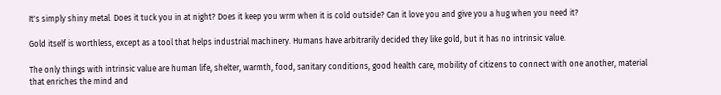It's simply shiny metal. Does it tuck you in at night? Does it keep you wrm when it is cold outside? Can it love you and give you a hug when you need it?

Gold itself is worthless, except as a tool that helps industrial machinery. Humans have arbitrarily decided they like gold, but it has no intrinsic value.

The only things with intrinsic value are human life, shelter, warmth, food, sanitary conditions, good health care, mobility of citizens to connect with one another, material that enriches the mind and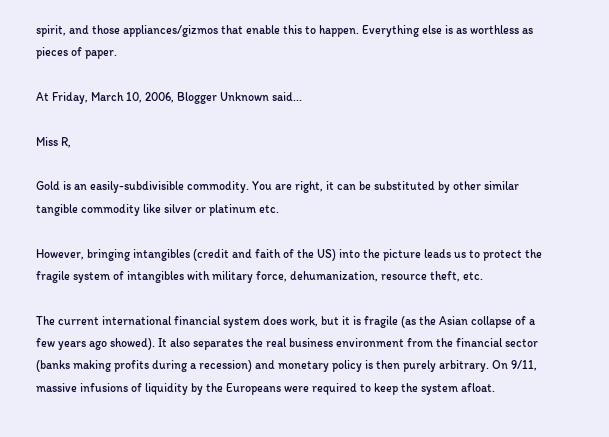spirit, and those appliances/gizmos that enable this to happen. Everything else is as worthless as pieces of paper.

At Friday, March 10, 2006, Blogger Unknown said...

Miss R,

Gold is an easily-subdivisible commodity. You are right, it can be substituted by other similar tangible commodity like silver or platinum etc.

However, bringing intangibles (credit and faith of the US) into the picture leads us to protect the fragile system of intangibles with military force, dehumanization, resource theft, etc.

The current international financial system does work, but it is fragile (as the Asian collapse of a few years ago showed). It also separates the real business environment from the financial sector (banks making profits during a recession) and monetary policy is then purely arbitrary. On 9/11, massive infusions of liquidity by the Europeans were required to keep the system afloat.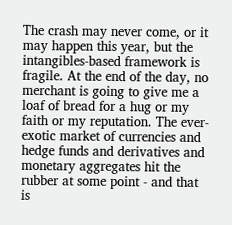The crash may never come, or it may happen this year, but the intangibles-based framework is fragile. At the end of the day, no merchant is going to give me a loaf of bread for a hug or my faith or my reputation. The ever-exotic market of currencies and hedge funds and derivatives and monetary aggregates hit the rubber at some point - and that is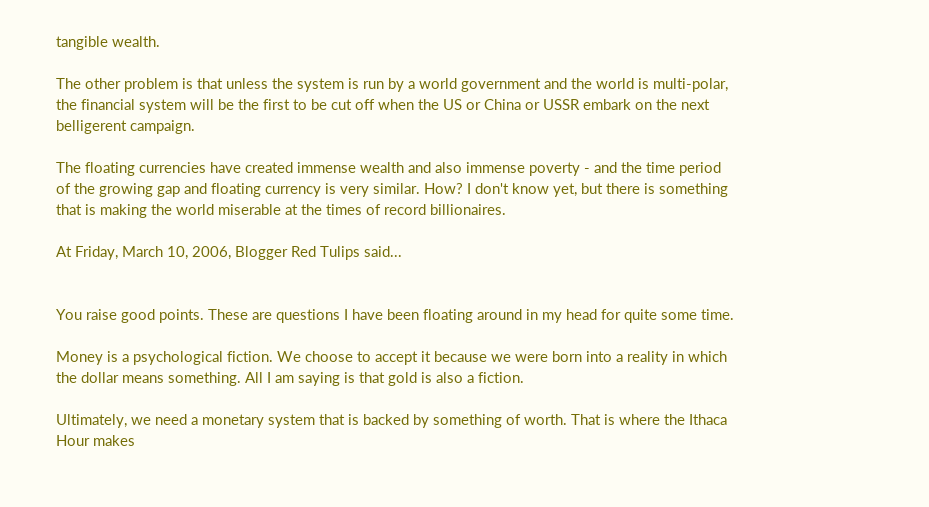tangible wealth.

The other problem is that unless the system is run by a world government and the world is multi-polar, the financial system will be the first to be cut off when the US or China or USSR embark on the next belligerent campaign.

The floating currencies have created immense wealth and also immense poverty - and the time period of the growing gap and floating currency is very similar. How? I don't know yet, but there is something that is making the world miserable at the times of record billionaires.

At Friday, March 10, 2006, Blogger Red Tulips said...


You raise good points. These are questions I have been floating around in my head for quite some time.

Money is a psychological fiction. We choose to accept it because we were born into a reality in which the dollar means something. All I am saying is that gold is also a fiction.

Ultimately, we need a monetary system that is backed by something of worth. That is where the Ithaca Hour makes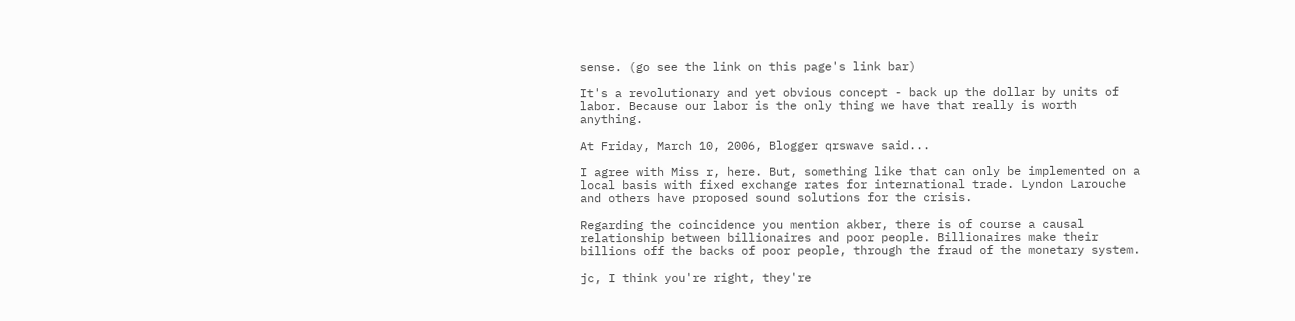sense. (go see the link on this page's link bar)

It's a revolutionary and yet obvious concept - back up the dollar by units of labor. Because our labor is the only thing we have that really is worth anything.

At Friday, March 10, 2006, Blogger qrswave said...

I agree with Miss r, here. But, something like that can only be implemented on a local basis with fixed exchange rates for international trade. Lyndon Larouche and others have proposed sound solutions for the crisis.

Regarding the coincidence you mention akber, there is of course a causal relationship between billionaires and poor people. Billionaires make their billions off the backs of poor people, through the fraud of the monetary system.

jc, I think you're right, they're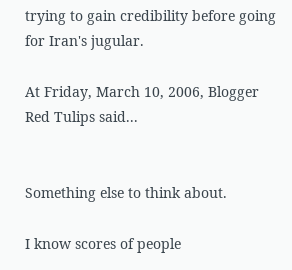trying to gain credibility before going for Iran's jugular.

At Friday, March 10, 2006, Blogger Red Tulips said...


Something else to think about.

I know scores of people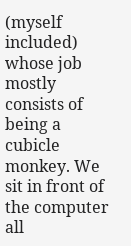(myself included) whose job mostly consists of being a cubicle monkey. We sit in front of the computer all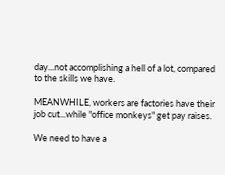day...not accomplishing a hell of a lot, compared to the skills we have.

MEANWHILE, workers are factories have their job cut...while "office monkeys" get pay raises.

We need to have a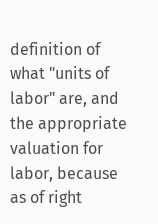definition of what "units of labor" are, and the appropriate valuation for labor, because as of right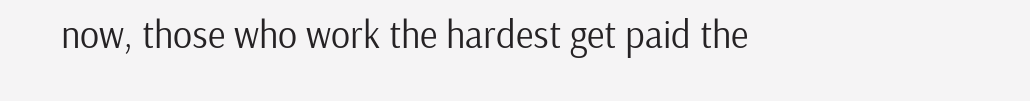now, those who work the hardest get paid the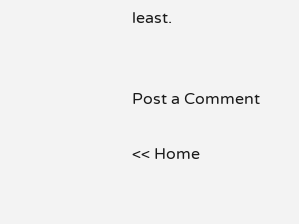least.


Post a Comment

<< Home